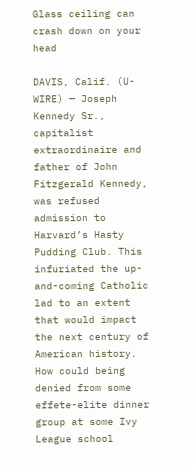Glass ceiling can crash down on your head

DAVIS, Calif. (U-WIRE) — Joseph Kennedy Sr., capitalist extraordinaire and father of John Fitzgerald Kennedy, was refused admission to Harvard’s Hasty Pudding Club. This infuriated the up-and-coming Catholic lad to an extent that would impact the next century of American history.
How could being denied from some effete-elite dinner group at some Ivy League school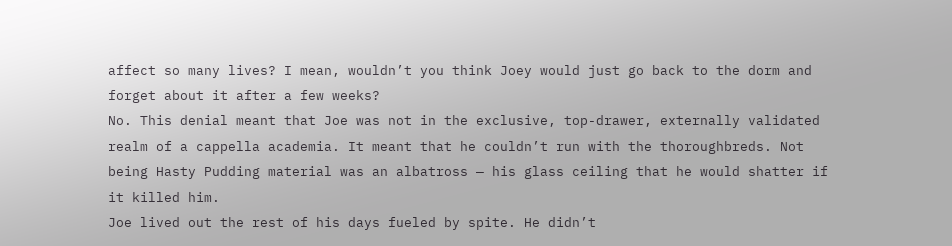affect so many lives? I mean, wouldn’t you think Joey would just go back to the dorm and forget about it after a few weeks?
No. This denial meant that Joe was not in the exclusive, top-drawer, externally validated realm of a cappella academia. It meant that he couldn’t run with the thoroughbreds. Not being Hasty Pudding material was an albatross — his glass ceiling that he would shatter if it killed him.
Joe lived out the rest of his days fueled by spite. He didn’t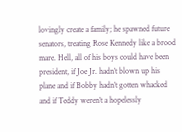lovingly create a family; he spawned future senators, treating Rose Kennedy like a brood mare. Hell, all of his boys could have been president, if Joe Jr. hadn’t blown up his plane and if Bobby hadn’t gotten whacked and if Teddy weren’t a hopelessly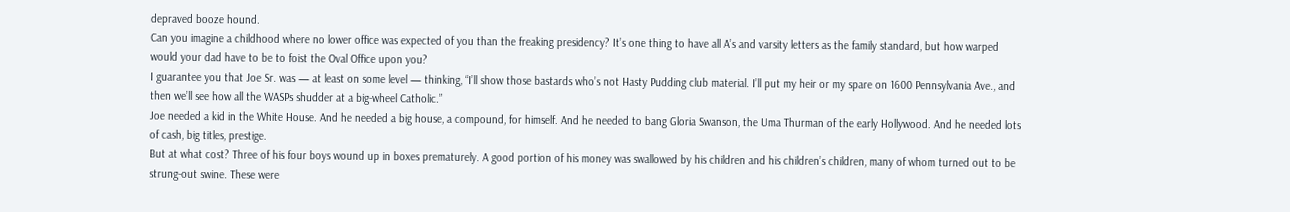depraved booze hound.
Can you imagine a childhood where no lower office was expected of you than the freaking presidency? It’s one thing to have all A’s and varsity letters as the family standard, but how warped would your dad have to be to foist the Oval Office upon you?
I guarantee you that Joe Sr. was — at least on some level — thinking, “I’ll show those bastards who’s not Hasty Pudding club material. I’ll put my heir or my spare on 1600 Pennsylvania Ave., and then we’ll see how all the WASPs shudder at a big-wheel Catholic.”
Joe needed a kid in the White House. And he needed a big house, a compound, for himself. And he needed to bang Gloria Swanson, the Uma Thurman of the early Hollywood. And he needed lots of cash, big titles, prestige.
But at what cost? Three of his four boys wound up in boxes prematurely. A good portion of his money was swallowed by his children and his children’s children, many of whom turned out to be strung-out swine. These were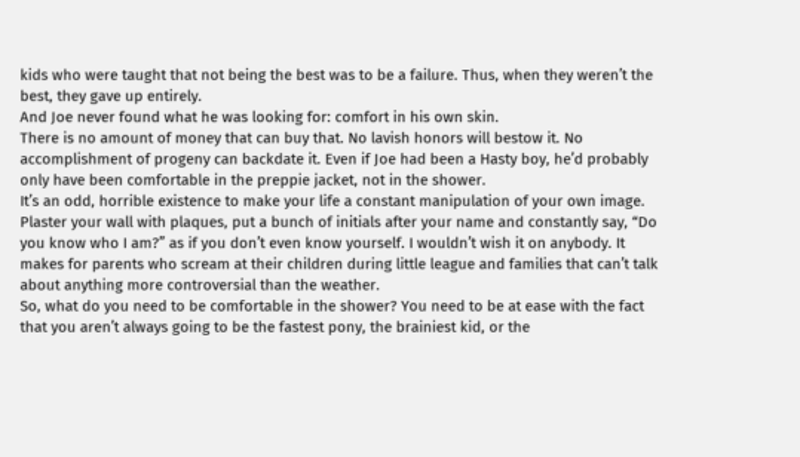kids who were taught that not being the best was to be a failure. Thus, when they weren’t the best, they gave up entirely.
And Joe never found what he was looking for: comfort in his own skin.
There is no amount of money that can buy that. No lavish honors will bestow it. No accomplishment of progeny can backdate it. Even if Joe had been a Hasty boy, he’d probably only have been comfortable in the preppie jacket, not in the shower.
It’s an odd, horrible existence to make your life a constant manipulation of your own image. Plaster your wall with plaques, put a bunch of initials after your name and constantly say, “Do you know who I am?” as if you don’t even know yourself. I wouldn’t wish it on anybody. It makes for parents who scream at their children during little league and families that can’t talk about anything more controversial than the weather.
So, what do you need to be comfortable in the shower? You need to be at ease with the fact that you aren’t always going to be the fastest pony, the brainiest kid, or the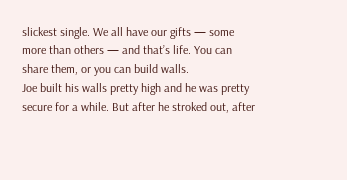slickest single. We all have our gifts — some more than others — and that’s life. You can share them, or you can build walls.
Joe built his walls pretty high and he was pretty secure for a while. But after he stroked out, after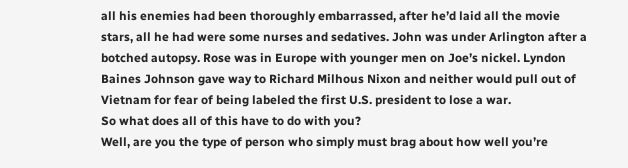all his enemies had been thoroughly embarrassed, after he’d laid all the movie stars, all he had were some nurses and sedatives. John was under Arlington after a botched autopsy. Rose was in Europe with younger men on Joe’s nickel. Lyndon Baines Johnson gave way to Richard Milhous Nixon and neither would pull out of Vietnam for fear of being labeled the first U.S. president to lose a war.
So what does all of this have to do with you?
Well, are you the type of person who simply must brag about how well you’re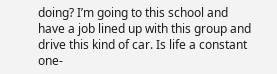doing? I’m going to this school and have a job lined up with this group and drive this kind of car. Is life a constant one-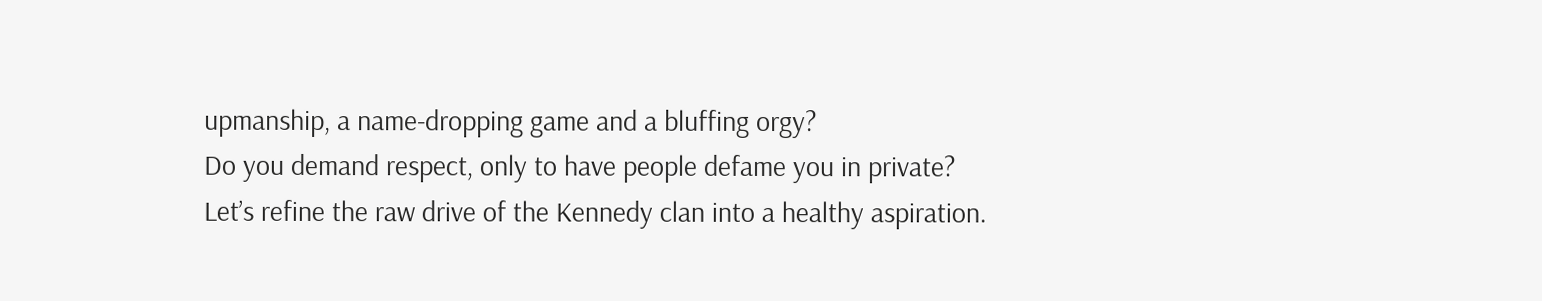upmanship, a name-dropping game and a bluffing orgy?
Do you demand respect, only to have people defame you in private?
Let’s refine the raw drive of the Kennedy clan into a healthy aspiration.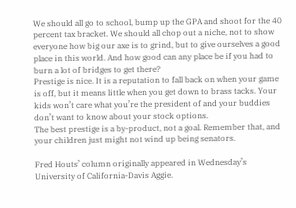We should all go to school, bump up the GPA and shoot for the 40 percent tax bracket. We should all chop out a niche, not to show everyone how big our axe is to grind, but to give ourselves a good place in this world. And how good can any place be if you had to burn a lot of bridges to get there?
Prestige is nice. It is a reputation to fall back on when your game is off, but it means little when you get down to brass tacks. Your kids won’t care what you’re the president of and your buddies don’t want to know about your stock options.
The best prestige is a by-product, not a goal. Remember that, and your children just might not wind up being senators.

Fred Houts’ column originally appeared in Wednesday’s University of California-Davis Aggie.